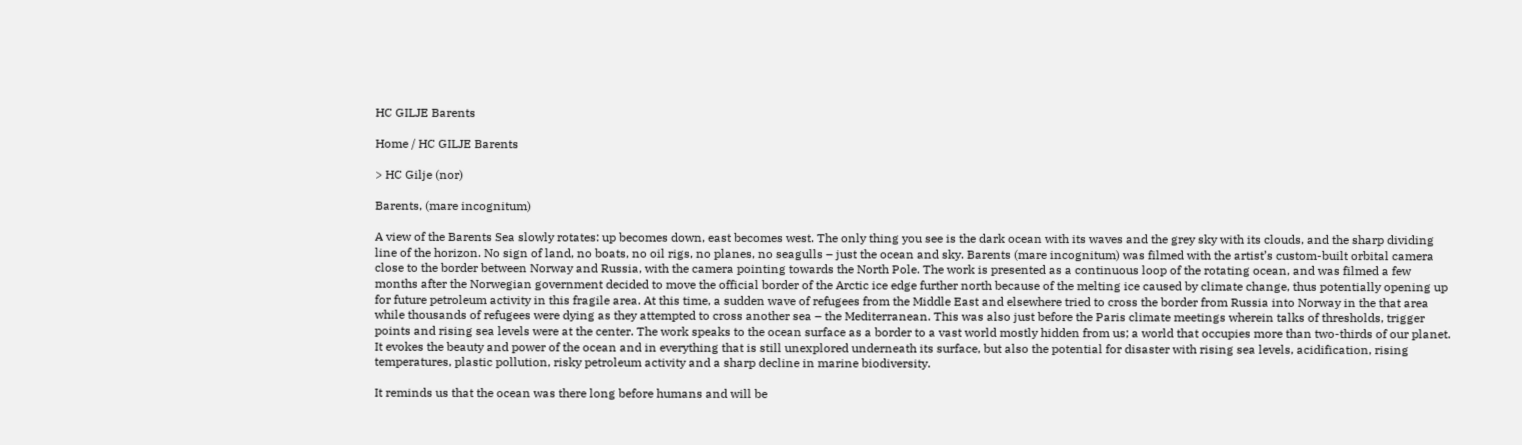HC GILJE Barents

Home / HC GILJE Barents

> HC Gilje (nor)

Barents, (mare incognitum)

A view of the Barents Sea slowly rotates: up becomes down, east becomes west. The only thing you see is the dark ocean with its waves and the grey sky with its clouds, and the sharp dividing line of the horizon. No sign of land, no boats, no oil rigs, no planes, no seagulls – just the ocean and sky. Barents (mare incognitum) was filmed with the artist’s custom-built orbital camera close to the border between Norway and Russia, with the camera pointing towards the North Pole. The work is presented as a continuous loop of the rotating ocean, and was filmed a few months after the Norwegian government decided to move the official border of the Arctic ice edge further north because of the melting ice caused by climate change, thus potentially opening up for future petroleum activity in this fragile area. At this time, a sudden wave of refugees from the Middle East and elsewhere tried to cross the border from Russia into Norway in the that area while thousands of refugees were dying as they attempted to cross another sea – the Mediterranean. This was also just before the Paris climate meetings wherein talks of thresholds, trigger points and rising sea levels were at the center. The work speaks to the ocean surface as a border to a vast world mostly hidden from us; a world that occupies more than two-thirds of our planet. It evokes the beauty and power of the ocean and in everything that is still unexplored underneath its surface, but also the potential for disaster with rising sea levels, acidification, rising temperatures, plastic pollution, risky petroleum activity and a sharp decline in marine biodiversity.

It reminds us that the ocean was there long before humans and will be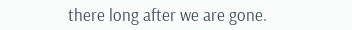there long after we are gone.